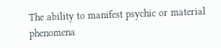The ability to manifest psychic or material phenomena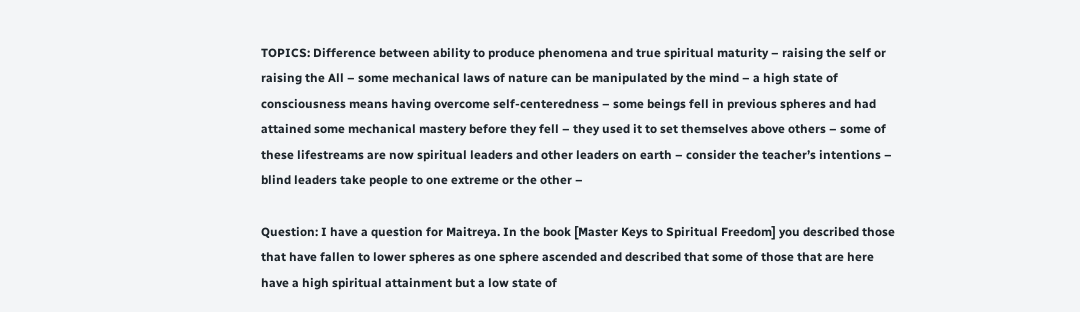TOPICS: Difference between ability to produce phenomena and true spiritual maturity – raising the self or raising the All – some mechanical laws of nature can be manipulated by the mind – a high state of consciousness means having overcome self-centeredness – some beings fell in previous spheres and had attained some mechanical mastery before they fell – they used it to set themselves above others – some of these lifestreams are now spiritual leaders and other leaders on earth – consider the teacher’s intentions – blind leaders take people to one extreme or the other –

Question: I have a question for Maitreya. In the book [Master Keys to Spiritual Freedom] you described those that have fallen to lower spheres as one sphere ascended and described that some of those that are here have a high spiritual attainment but a low state of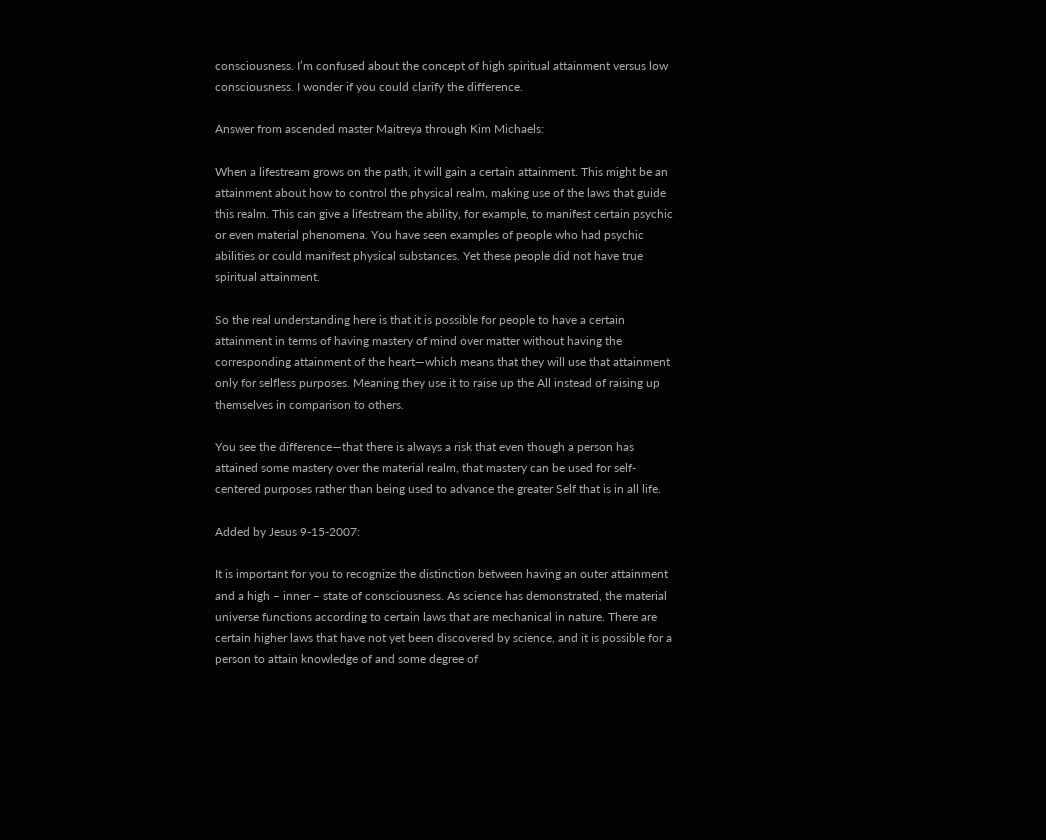consciousness. I’m confused about the concept of high spiritual attainment versus low consciousness. I wonder if you could clarify the difference.

Answer from ascended master Maitreya through Kim Michaels:

When a lifestream grows on the path, it will gain a certain attainment. This might be an attainment about how to control the physical realm, making use of the laws that guide this realm. This can give a lifestream the ability, for example, to manifest certain psychic or even material phenomena. You have seen examples of people who had psychic abilities or could manifest physical substances. Yet these people did not have true spiritual attainment.

So the real understanding here is that it is possible for people to have a certain attainment in terms of having mastery of mind over matter without having the corresponding attainment of the heart—which means that they will use that attainment only for selfless purposes. Meaning they use it to raise up the All instead of raising up themselves in comparison to others.

You see the difference—that there is always a risk that even though a person has attained some mastery over the material realm, that mastery can be used for self-centered purposes rather than being used to advance the greater Self that is in all life.

Added by Jesus 9-15-2007:

It is important for you to recognize the distinction between having an outer attainment and a high – inner – state of consciousness. As science has demonstrated, the material universe functions according to certain laws that are mechanical in nature. There are certain higher laws that have not yet been discovered by science, and it is possible for a person to attain knowledge of and some degree of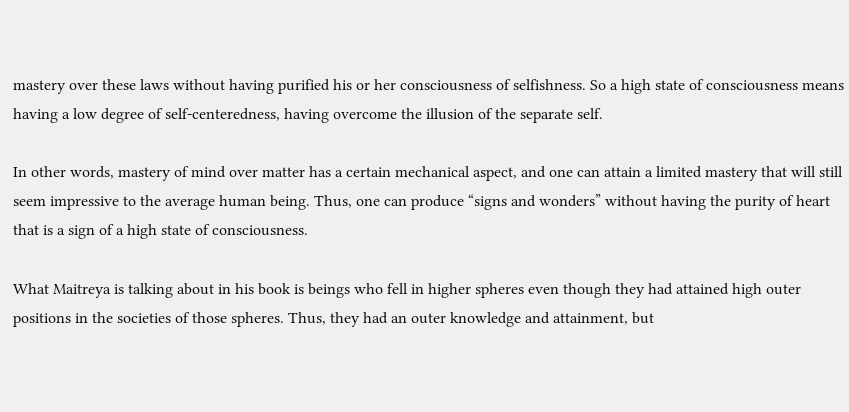mastery over these laws without having purified his or her consciousness of selfishness. So a high state of consciousness means having a low degree of self-centeredness, having overcome the illusion of the separate self.

In other words, mastery of mind over matter has a certain mechanical aspect, and one can attain a limited mastery that will still seem impressive to the average human being. Thus, one can produce “signs and wonders” without having the purity of heart that is a sign of a high state of consciousness.

What Maitreya is talking about in his book is beings who fell in higher spheres even though they had attained high outer positions in the societies of those spheres. Thus, they had an outer knowledge and attainment, but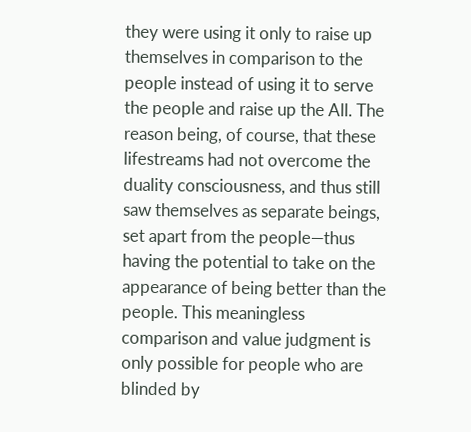they were using it only to raise up themselves in comparison to the people instead of using it to serve the people and raise up the All. The reason being, of course, that these lifestreams had not overcome the duality consciousness, and thus still saw themselves as separate beings, set apart from the people—thus having the potential to take on the appearance of being better than the people. This meaningless comparison and value judgment is only possible for people who are blinded by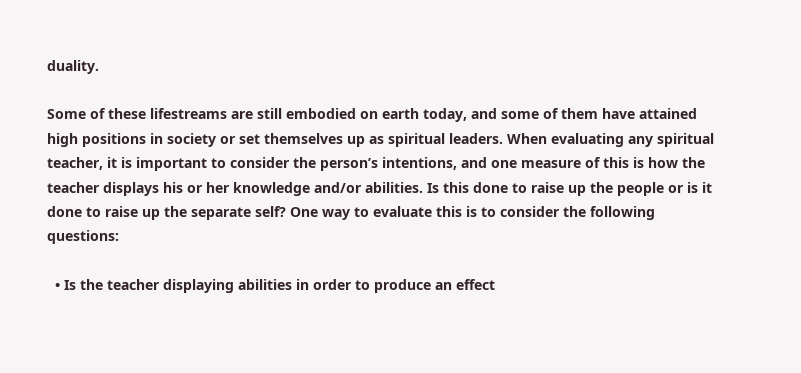duality.

Some of these lifestreams are still embodied on earth today, and some of them have attained high positions in society or set themselves up as spiritual leaders. When evaluating any spiritual teacher, it is important to consider the person’s intentions, and one measure of this is how the teacher displays his or her knowledge and/or abilities. Is this done to raise up the people or is it done to raise up the separate self? One way to evaluate this is to consider the following questions:

  • Is the teacher displaying abilities in order to produce an effect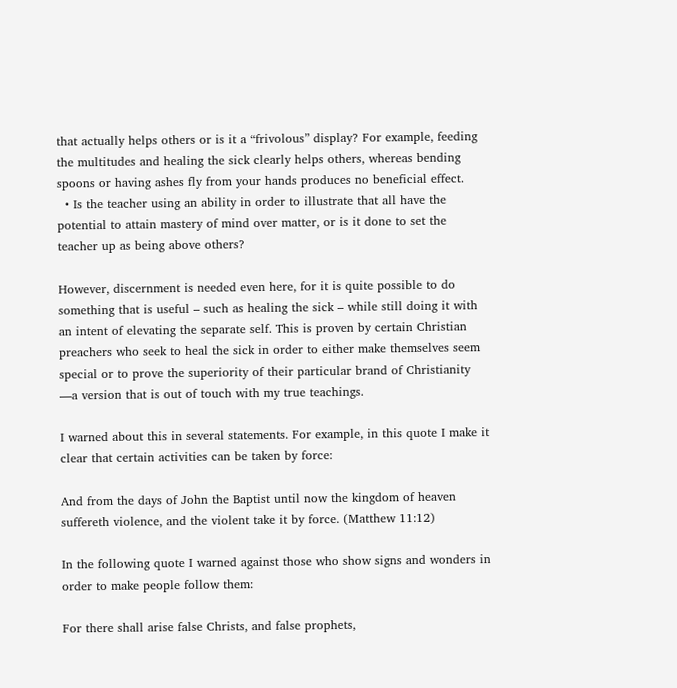that actually helps others or is it a “frivolous” display? For example, feeding the multitudes and healing the sick clearly helps others, whereas bending spoons or having ashes fly from your hands produces no beneficial effect.
  • Is the teacher using an ability in order to illustrate that all have the potential to attain mastery of mind over matter, or is it done to set the teacher up as being above others?

However, discernment is needed even here, for it is quite possible to do something that is useful – such as healing the sick – while still doing it with an intent of elevating the separate self. This is proven by certain Christian preachers who seek to heal the sick in order to either make themselves seem special or to prove the superiority of their particular brand of Christianity —a version that is out of touch with my true teachings.

I warned about this in several statements. For example, in this quote I make it clear that certain activities can be taken by force:

And from the days of John the Baptist until now the kingdom of heaven suffereth violence, and the violent take it by force. (Matthew 11:12)

In the following quote I warned against those who show signs and wonders in order to make people follow them:

For there shall arise false Christs, and false prophets,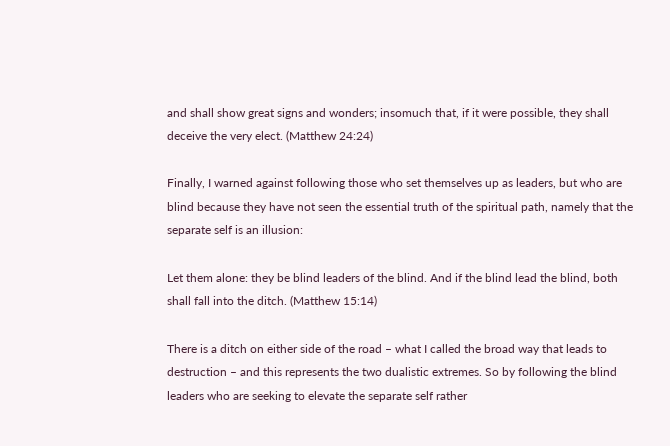and shall show great signs and wonders; insomuch that, if it were possible, they shall deceive the very elect. (Matthew 24:24)

Finally, I warned against following those who set themselves up as leaders, but who are blind because they have not seen the essential truth of the spiritual path, namely that the separate self is an illusion:

Let them alone: they be blind leaders of the blind. And if the blind lead the blind, both shall fall into the ditch. (Matthew 15:14)

There is a ditch on either side of the road – what I called the broad way that leads to destruction – and this represents the two dualistic extremes. So by following the blind leaders who are seeking to elevate the separate self rather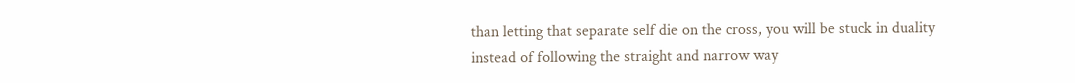than letting that separate self die on the cross, you will be stuck in duality instead of following the straight and narrow way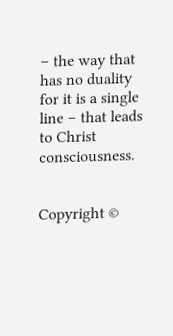– the way that has no duality for it is a single line – that leads to Christ consciousness.


Copyright ©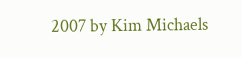2007 by Kim Michaels